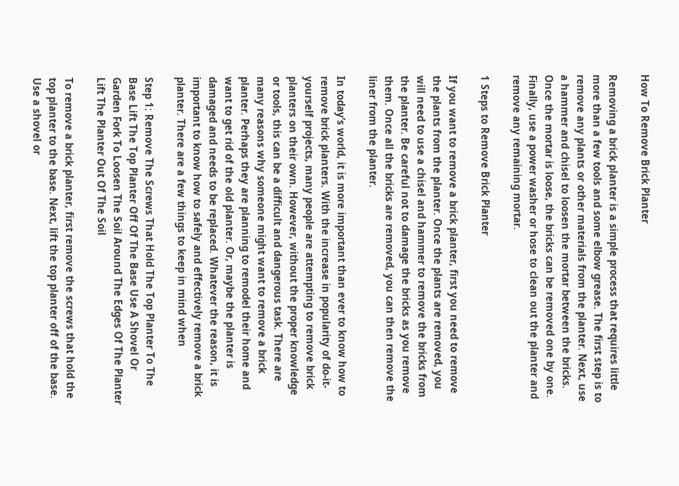How To Remove Brick Planter

Removing a brick planter is a simple process that requires little more than a few tools and some elbow grease. The first step is to remove any plants or other materials from the planter. Next, use a hammer and chisel to loosen the mortar between the bricks. Once the mortar is loose, the bricks can be removed one by one. Finally, use a power washer or hose to clean out the planter and remove any remaining mortar.

1 Steps to Remove Brick Planter

If you want to remove a brick planter, first you need to remove the plants from the planter. Once the plants are removed, you will need to use a chisel and hammer to remove the bricks from the planter. Be careful not to damage the bricks as you remove them. Once all the bricks are removed, you can then remove the liner from the planter.

In today’s world, it is more important than ever to know how to remove brick planters. With the increase in popularity of do-it-yourself projects, many people are attempting to remove brick planters on their own. However, without the proper knowledge or tools, this can be a difficult and dangerous task. There are many reasons why someone might want to remove a brick planter. Perhaps they are planning to remodel their home and want to get rid of the old planter. Or, maybe the planter is damaged and needs to be replaced. Whatever the reason, it is important to know how to safely and effectively remove a brick planter. There are a few things to keep in mind when

Step 1: Remove The Screws That Hold The Top Planter To The Base Lift The Top Planter Off Of The Base Use A Shovel Or Garden Fork To Loosen The Soil Around The Edges Of The Planter Lift The Planter Out Of The Soil

To remove a brick planter, first remove the screws that hold the top planter to the base. Next, lift the top planter off of the base. Use a shovel or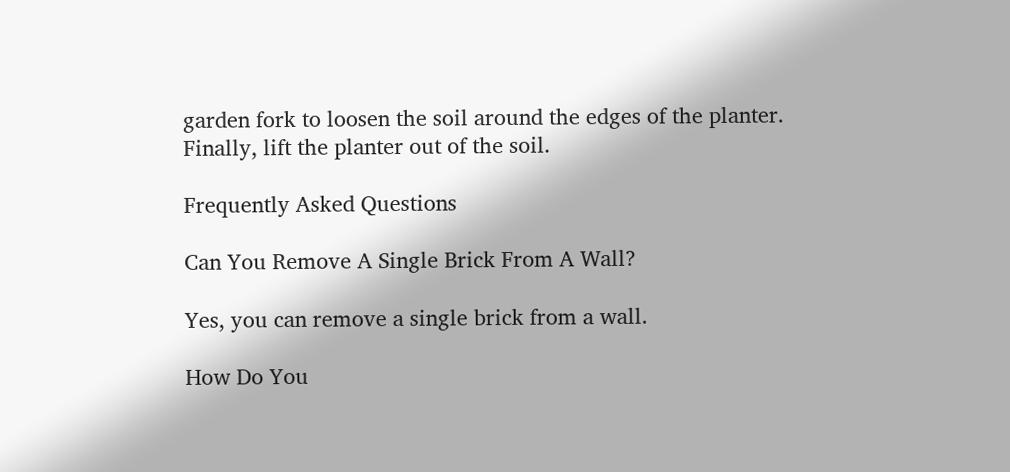garden fork to loosen the soil around the edges of the planter. Finally, lift the planter out of the soil.

Frequently Asked Questions

Can You Remove A Single Brick From A Wall?

Yes, you can remove a single brick from a wall.

How Do You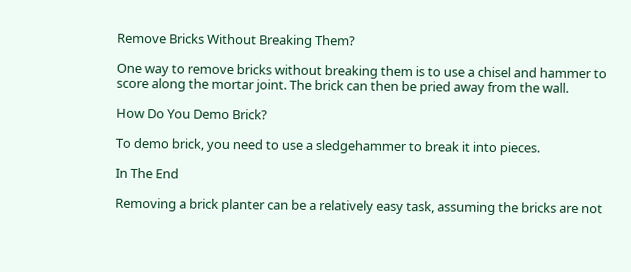Remove Bricks Without Breaking Them?

One way to remove bricks without breaking them is to use a chisel and hammer to score along the mortar joint. The brick can then be pried away from the wall.

How Do You Demo Brick?

To demo brick, you need to use a sledgehammer to break it into pieces.

In The End

Removing a brick planter can be a relatively easy task, assuming the bricks are not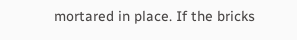mortared in place. If the bricks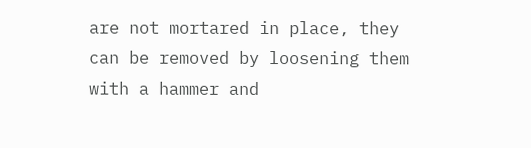are not mortared in place, they can be removed by loosening them with a hammer and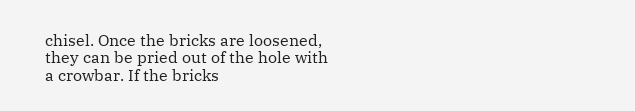chisel. Once the bricks are loosened, they can be pried out of the hole with a crowbar. If the bricks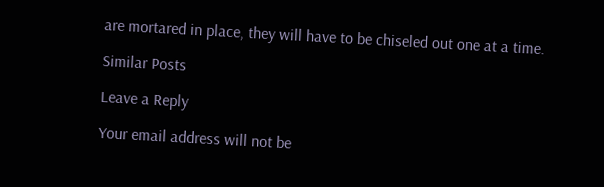are mortared in place, they will have to be chiseled out one at a time.

Similar Posts

Leave a Reply

Your email address will not be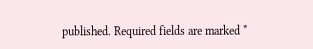published. Required fields are marked *